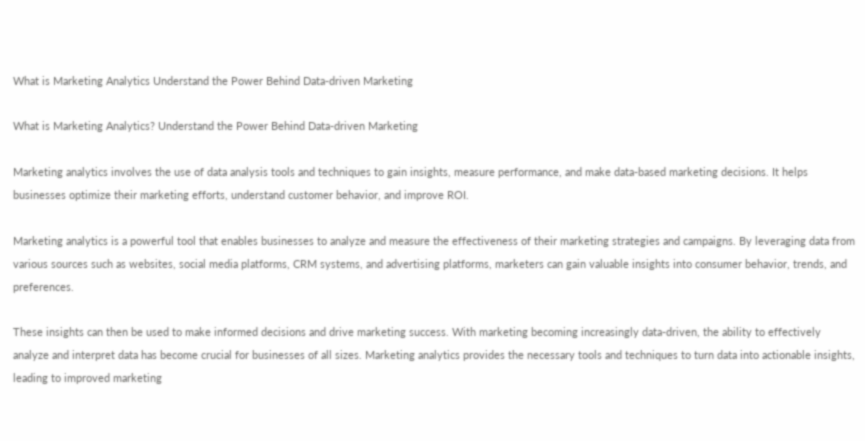What is Marketing Analytics Understand the Power Behind Data-driven Marketing

What is Marketing Analytics? Understand the Power Behind Data-driven Marketing

Marketing analytics involves the use of data analysis tools and techniques to gain insights, measure performance, and make data-based marketing decisions. It helps businesses optimize their marketing efforts, understand customer behavior, and improve ROI.

Marketing analytics is a powerful tool that enables businesses to analyze and measure the effectiveness of their marketing strategies and campaigns. By leveraging data from various sources such as websites, social media platforms, CRM systems, and advertising platforms, marketers can gain valuable insights into consumer behavior, trends, and preferences.

These insights can then be used to make informed decisions and drive marketing success. With marketing becoming increasingly data-driven, the ability to effectively analyze and interpret data has become crucial for businesses of all sizes. Marketing analytics provides the necessary tools and techniques to turn data into actionable insights, leading to improved marketing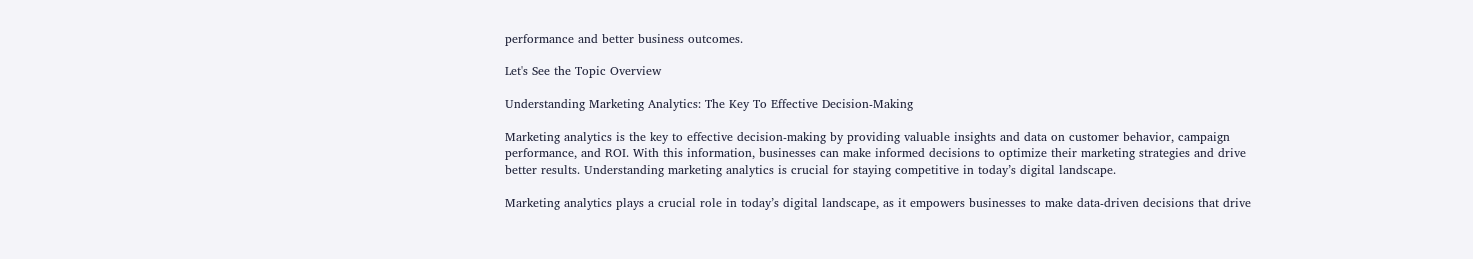performance and better business outcomes.

Let's See the Topic Overview

Understanding Marketing Analytics: The Key To Effective Decision-Making

Marketing analytics is the key to effective decision-making by providing valuable insights and data on customer behavior, campaign performance, and ROI. With this information, businesses can make informed decisions to optimize their marketing strategies and drive better results. Understanding marketing analytics is crucial for staying competitive in today’s digital landscape.

Marketing analytics plays a crucial role in today’s digital landscape, as it empowers businesses to make data-driven decisions that drive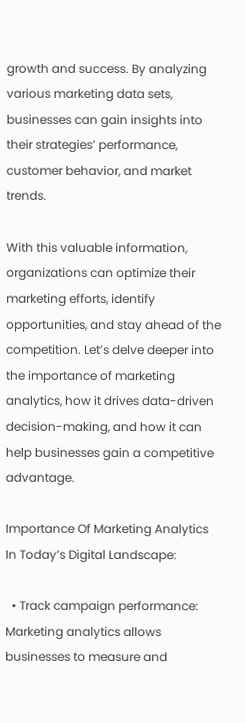growth and success. By analyzing various marketing data sets, businesses can gain insights into their strategies’ performance, customer behavior, and market trends.

With this valuable information, organizations can optimize their marketing efforts, identify opportunities, and stay ahead of the competition. Let’s delve deeper into the importance of marketing analytics, how it drives data-driven decision-making, and how it can help businesses gain a competitive advantage.

Importance Of Marketing Analytics In Today’s Digital Landscape:

  • Track campaign performance: Marketing analytics allows businesses to measure and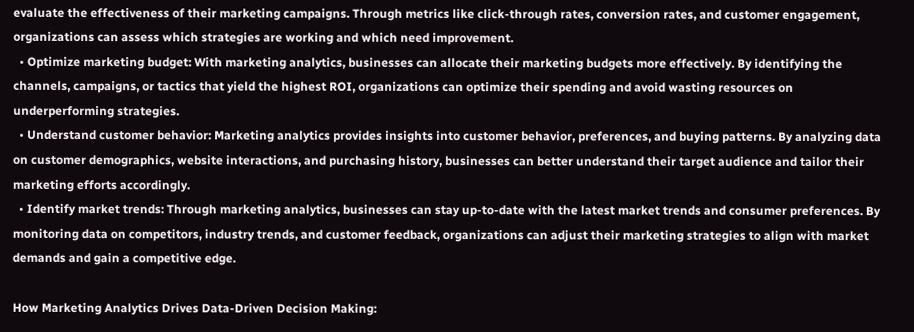evaluate the effectiveness of their marketing campaigns. Through metrics like click-through rates, conversion rates, and customer engagement, organizations can assess which strategies are working and which need improvement.
  • Optimize marketing budget: With marketing analytics, businesses can allocate their marketing budgets more effectively. By identifying the channels, campaigns, or tactics that yield the highest ROI, organizations can optimize their spending and avoid wasting resources on underperforming strategies.
  • Understand customer behavior: Marketing analytics provides insights into customer behavior, preferences, and buying patterns. By analyzing data on customer demographics, website interactions, and purchasing history, businesses can better understand their target audience and tailor their marketing efforts accordingly.
  • Identify market trends: Through marketing analytics, businesses can stay up-to-date with the latest market trends and consumer preferences. By monitoring data on competitors, industry trends, and customer feedback, organizations can adjust their marketing strategies to align with market demands and gain a competitive edge.

How Marketing Analytics Drives Data-Driven Decision Making: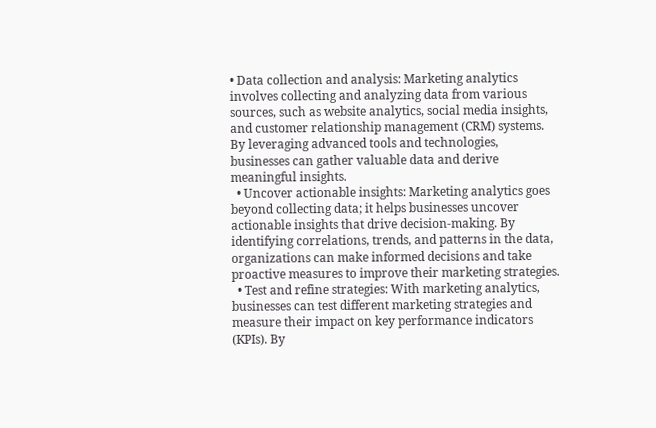• Data collection and analysis: Marketing analytics involves collecting and analyzing data from various sources, such as website analytics, social media insights, and customer relationship management (CRM) systems. By leveraging advanced tools and technologies, businesses can gather valuable data and derive meaningful insights.
  • Uncover actionable insights: Marketing analytics goes beyond collecting data; it helps businesses uncover actionable insights that drive decision-making. By identifying correlations, trends, and patterns in the data, organizations can make informed decisions and take proactive measures to improve their marketing strategies.
  • Test and refine strategies: With marketing analytics, businesses can test different marketing strategies and measure their impact on key performance indicators (KPIs). By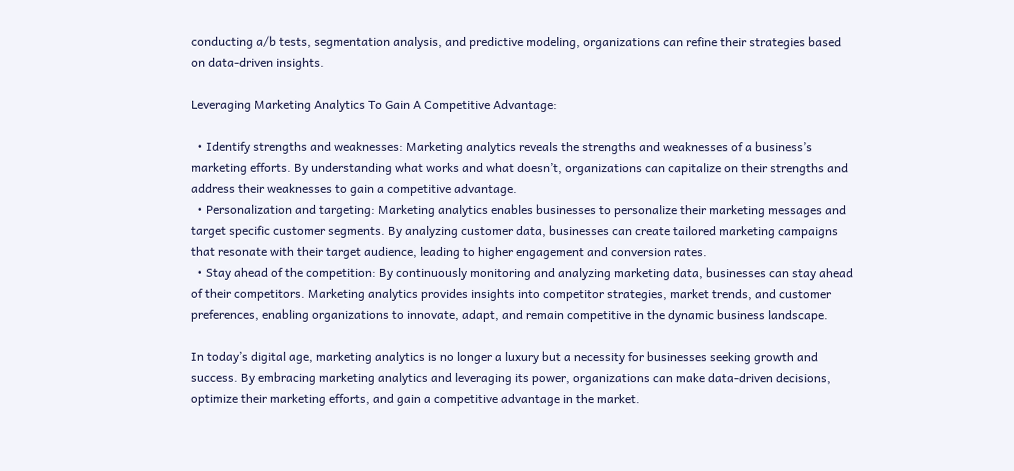conducting a/b tests, segmentation analysis, and predictive modeling, organizations can refine their strategies based on data-driven insights.

Leveraging Marketing Analytics To Gain A Competitive Advantage:

  • Identify strengths and weaknesses: Marketing analytics reveals the strengths and weaknesses of a business’s marketing efforts. By understanding what works and what doesn’t, organizations can capitalize on their strengths and address their weaknesses to gain a competitive advantage.
  • Personalization and targeting: Marketing analytics enables businesses to personalize their marketing messages and target specific customer segments. By analyzing customer data, businesses can create tailored marketing campaigns that resonate with their target audience, leading to higher engagement and conversion rates.
  • Stay ahead of the competition: By continuously monitoring and analyzing marketing data, businesses can stay ahead of their competitors. Marketing analytics provides insights into competitor strategies, market trends, and customer preferences, enabling organizations to innovate, adapt, and remain competitive in the dynamic business landscape.

In today’s digital age, marketing analytics is no longer a luxury but a necessity for businesses seeking growth and success. By embracing marketing analytics and leveraging its power, organizations can make data-driven decisions, optimize their marketing efforts, and gain a competitive advantage in the market.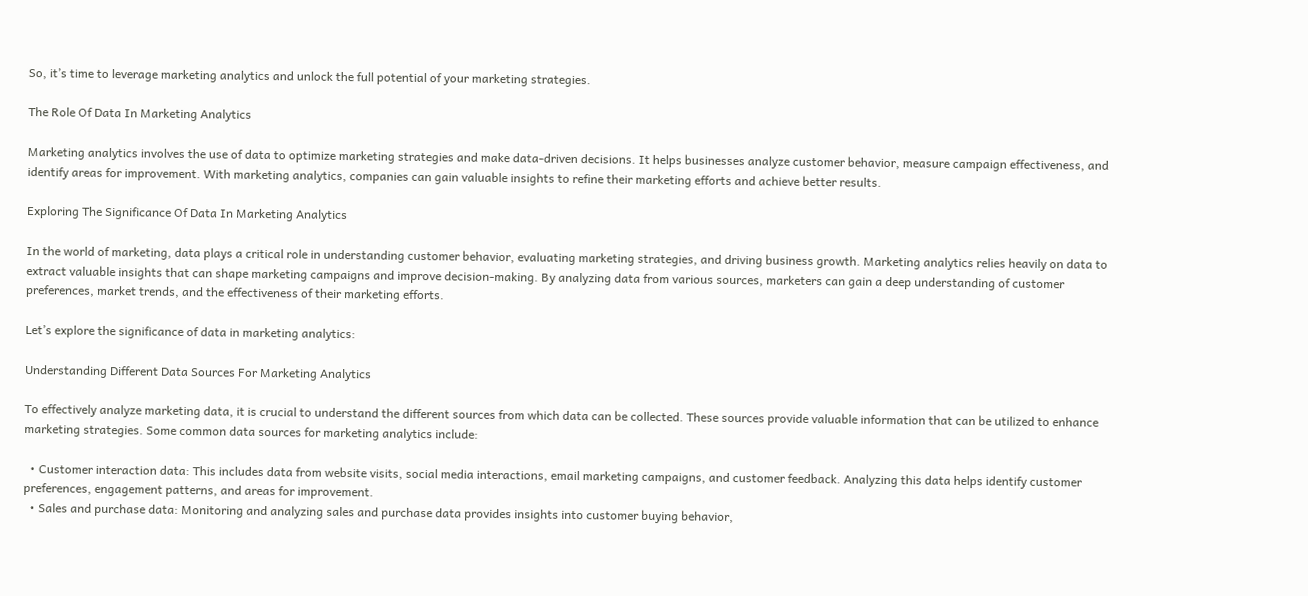So, it’s time to leverage marketing analytics and unlock the full potential of your marketing strategies.

The Role Of Data In Marketing Analytics

Marketing analytics involves the use of data to optimize marketing strategies and make data-driven decisions. It helps businesses analyze customer behavior, measure campaign effectiveness, and identify areas for improvement. With marketing analytics, companies can gain valuable insights to refine their marketing efforts and achieve better results.

Exploring The Significance Of Data In Marketing Analytics

In the world of marketing, data plays a critical role in understanding customer behavior, evaluating marketing strategies, and driving business growth. Marketing analytics relies heavily on data to extract valuable insights that can shape marketing campaigns and improve decision-making. By analyzing data from various sources, marketers can gain a deep understanding of customer preferences, market trends, and the effectiveness of their marketing efforts.

Let’s explore the significance of data in marketing analytics:

Understanding Different Data Sources For Marketing Analytics

To effectively analyze marketing data, it is crucial to understand the different sources from which data can be collected. These sources provide valuable information that can be utilized to enhance marketing strategies. Some common data sources for marketing analytics include:

  • Customer interaction data: This includes data from website visits, social media interactions, email marketing campaigns, and customer feedback. Analyzing this data helps identify customer preferences, engagement patterns, and areas for improvement.
  • Sales and purchase data: Monitoring and analyzing sales and purchase data provides insights into customer buying behavior,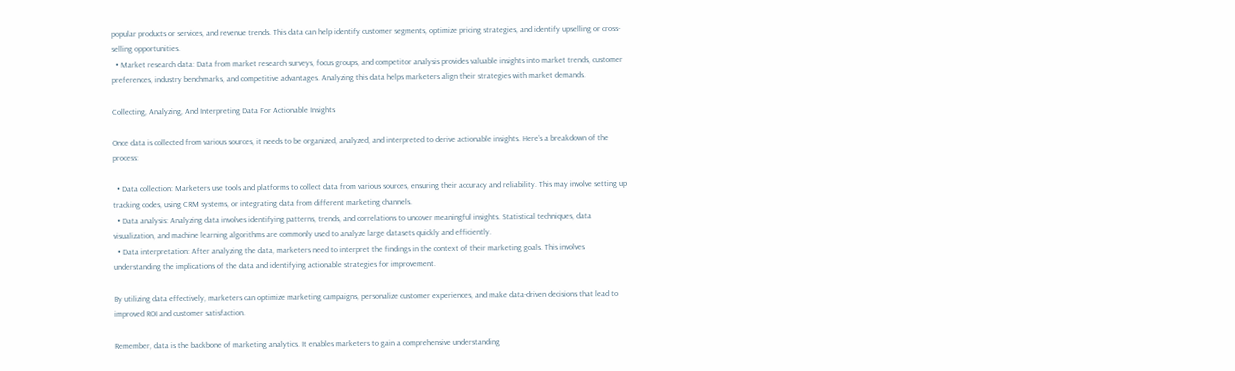popular products or services, and revenue trends. This data can help identify customer segments, optimize pricing strategies, and identify upselling or cross-selling opportunities.
  • Market research data: Data from market research surveys, focus groups, and competitor analysis provides valuable insights into market trends, customer preferences, industry benchmarks, and competitive advantages. Analyzing this data helps marketers align their strategies with market demands.

Collecting, Analyzing, And Interpreting Data For Actionable Insights

Once data is collected from various sources, it needs to be organized, analyzed, and interpreted to derive actionable insights. Here’s a breakdown of the process:

  • Data collection: Marketers use tools and platforms to collect data from various sources, ensuring their accuracy and reliability. This may involve setting up tracking codes, using CRM systems, or integrating data from different marketing channels.
  • Data analysis: Analyzing data involves identifying patterns, trends, and correlations to uncover meaningful insights. Statistical techniques, data visualization, and machine learning algorithms are commonly used to analyze large datasets quickly and efficiently.
  • Data interpretation: After analyzing the data, marketers need to interpret the findings in the context of their marketing goals. This involves understanding the implications of the data and identifying actionable strategies for improvement.

By utilizing data effectively, marketers can optimize marketing campaigns, personalize customer experiences, and make data-driven decisions that lead to improved ROI and customer satisfaction.

Remember, data is the backbone of marketing analytics. It enables marketers to gain a comprehensive understanding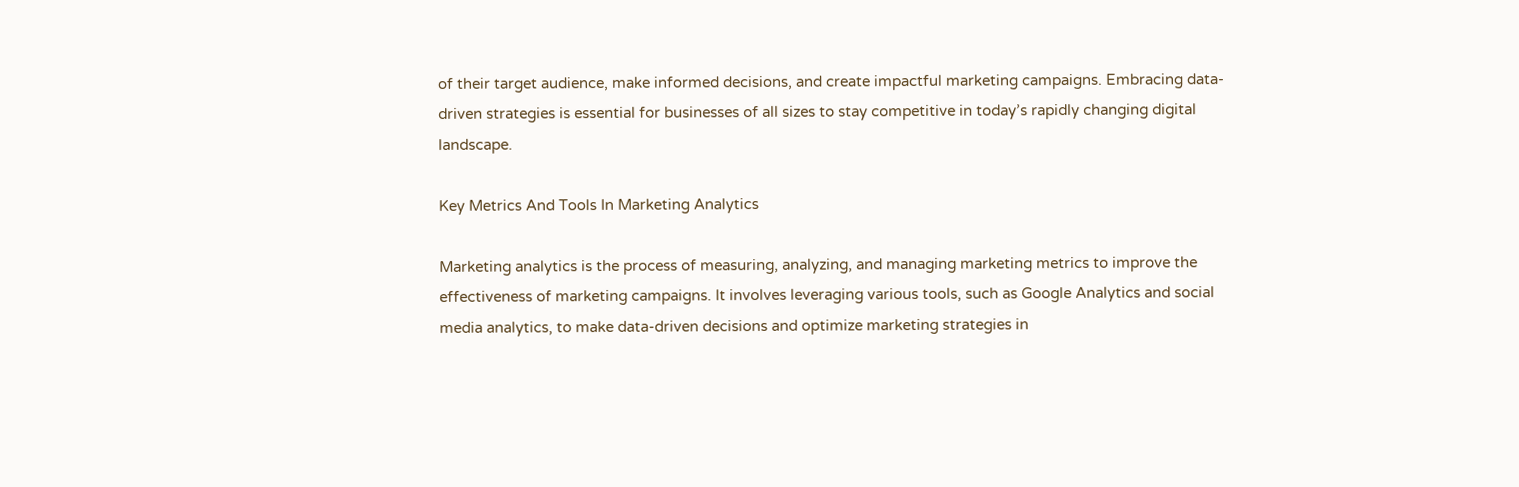of their target audience, make informed decisions, and create impactful marketing campaigns. Embracing data-driven strategies is essential for businesses of all sizes to stay competitive in today’s rapidly changing digital landscape.

Key Metrics And Tools In Marketing Analytics

Marketing analytics is the process of measuring, analyzing, and managing marketing metrics to improve the effectiveness of marketing campaigns. It involves leveraging various tools, such as Google Analytics and social media analytics, to make data-driven decisions and optimize marketing strategies in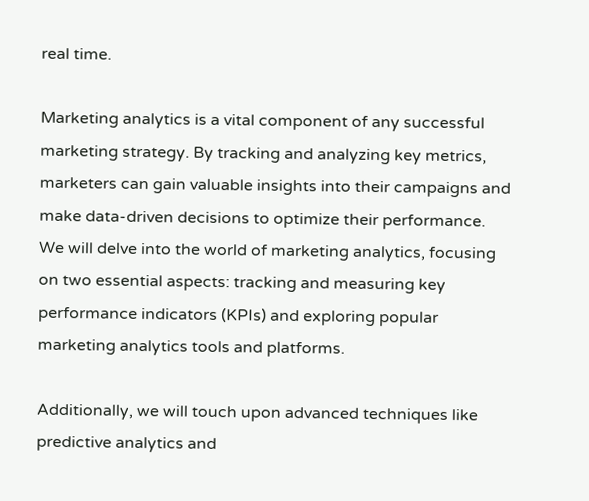real time.

Marketing analytics is a vital component of any successful marketing strategy. By tracking and analyzing key metrics, marketers can gain valuable insights into their campaigns and make data-driven decisions to optimize their performance. We will delve into the world of marketing analytics, focusing on two essential aspects: tracking and measuring key performance indicators (KPIs) and exploring popular marketing analytics tools and platforms.

Additionally, we will touch upon advanced techniques like predictive analytics and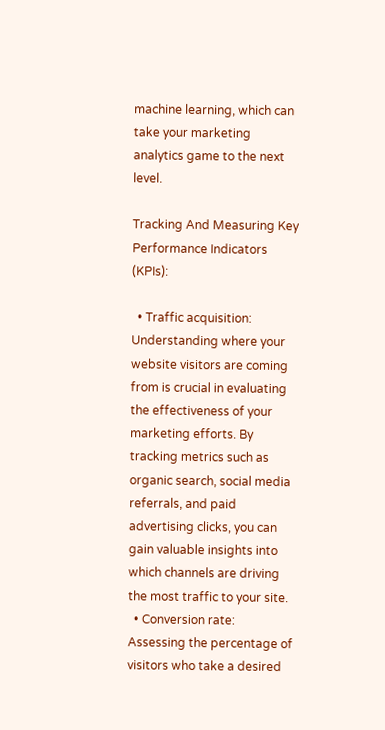machine learning, which can take your marketing analytics game to the next level.

Tracking And Measuring Key Performance Indicators (KPIs):

  • Traffic acquisition: Understanding where your website visitors are coming from is crucial in evaluating the effectiveness of your marketing efforts. By tracking metrics such as organic search, social media referrals, and paid advertising clicks, you can gain valuable insights into which channels are driving the most traffic to your site.
  • Conversion rate: Assessing the percentage of visitors who take a desired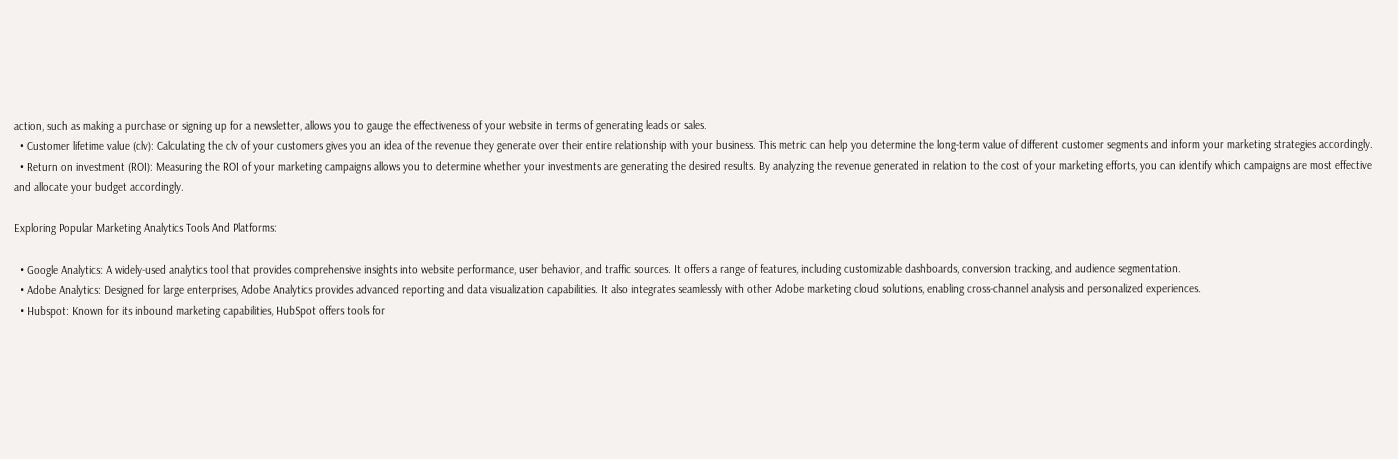action, such as making a purchase or signing up for a newsletter, allows you to gauge the effectiveness of your website in terms of generating leads or sales.
  • Customer lifetime value (clv): Calculating the clv of your customers gives you an idea of the revenue they generate over their entire relationship with your business. This metric can help you determine the long-term value of different customer segments and inform your marketing strategies accordingly.
  • Return on investment (ROI): Measuring the ROI of your marketing campaigns allows you to determine whether your investments are generating the desired results. By analyzing the revenue generated in relation to the cost of your marketing efforts, you can identify which campaigns are most effective and allocate your budget accordingly.

Exploring Popular Marketing Analytics Tools And Platforms:

  • Google Analytics: A widely-used analytics tool that provides comprehensive insights into website performance, user behavior, and traffic sources. It offers a range of features, including customizable dashboards, conversion tracking, and audience segmentation.
  • Adobe Analytics: Designed for large enterprises, Adobe Analytics provides advanced reporting and data visualization capabilities. It also integrates seamlessly with other Adobe marketing cloud solutions, enabling cross-channel analysis and personalized experiences.
  • Hubspot: Known for its inbound marketing capabilities, HubSpot offers tools for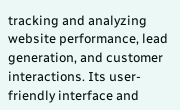tracking and analyzing website performance, lead generation, and customer interactions. Its user-friendly interface and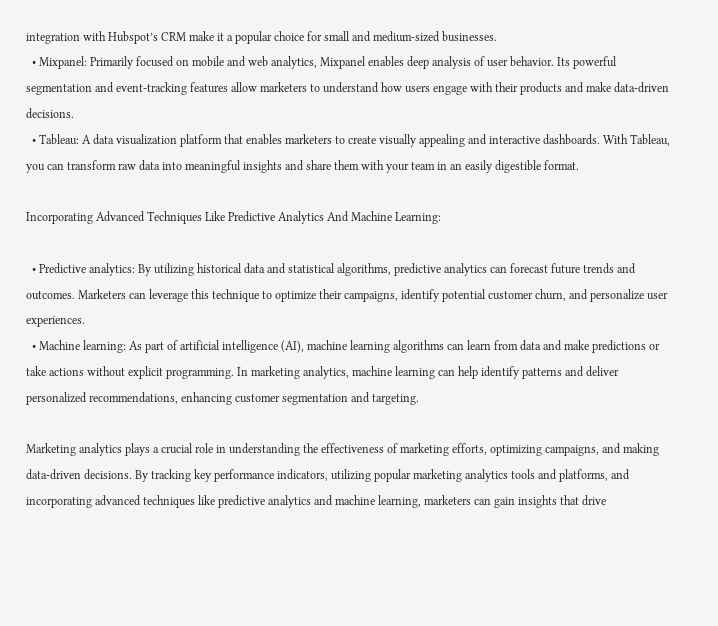integration with Hubspot’s CRM make it a popular choice for small and medium-sized businesses.
  • Mixpanel: Primarily focused on mobile and web analytics, Mixpanel enables deep analysis of user behavior. Its powerful segmentation and event-tracking features allow marketers to understand how users engage with their products and make data-driven decisions.
  • Tableau: A data visualization platform that enables marketers to create visually appealing and interactive dashboards. With Tableau, you can transform raw data into meaningful insights and share them with your team in an easily digestible format.

Incorporating Advanced Techniques Like Predictive Analytics And Machine Learning:

  • Predictive analytics: By utilizing historical data and statistical algorithms, predictive analytics can forecast future trends and outcomes. Marketers can leverage this technique to optimize their campaigns, identify potential customer churn, and personalize user experiences.
  • Machine learning: As part of artificial intelligence (AI), machine learning algorithms can learn from data and make predictions or take actions without explicit programming. In marketing analytics, machine learning can help identify patterns and deliver personalized recommendations, enhancing customer segmentation and targeting.

Marketing analytics plays a crucial role in understanding the effectiveness of marketing efforts, optimizing campaigns, and making data-driven decisions. By tracking key performance indicators, utilizing popular marketing analytics tools and platforms, and incorporating advanced techniques like predictive analytics and machine learning, marketers can gain insights that drive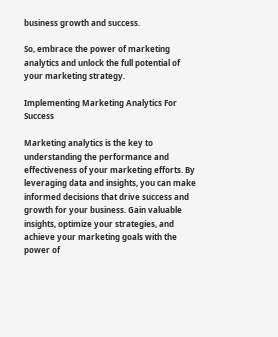business growth and success.

So, embrace the power of marketing analytics and unlock the full potential of your marketing strategy.

Implementing Marketing Analytics For Success

Marketing analytics is the key to understanding the performance and effectiveness of your marketing efforts. By leveraging data and insights, you can make informed decisions that drive success and growth for your business. Gain valuable insights, optimize your strategies, and achieve your marketing goals with the power of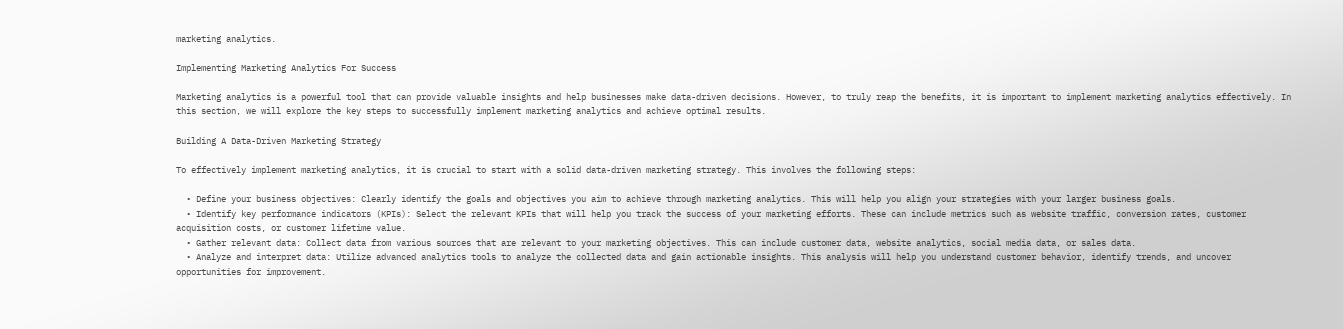marketing analytics.

Implementing Marketing Analytics For Success

Marketing analytics is a powerful tool that can provide valuable insights and help businesses make data-driven decisions. However, to truly reap the benefits, it is important to implement marketing analytics effectively. In this section, we will explore the key steps to successfully implement marketing analytics and achieve optimal results.

Building A Data-Driven Marketing Strategy

To effectively implement marketing analytics, it is crucial to start with a solid data-driven marketing strategy. This involves the following steps:

  • Define your business objectives: Clearly identify the goals and objectives you aim to achieve through marketing analytics. This will help you align your strategies with your larger business goals.
  • Identify key performance indicators (KPIs): Select the relevant KPIs that will help you track the success of your marketing efforts. These can include metrics such as website traffic, conversion rates, customer acquisition costs, or customer lifetime value.
  • Gather relevant data: Collect data from various sources that are relevant to your marketing objectives. This can include customer data, website analytics, social media data, or sales data.
  • Analyze and interpret data: Utilize advanced analytics tools to analyze the collected data and gain actionable insights. This analysis will help you understand customer behavior, identify trends, and uncover opportunities for improvement.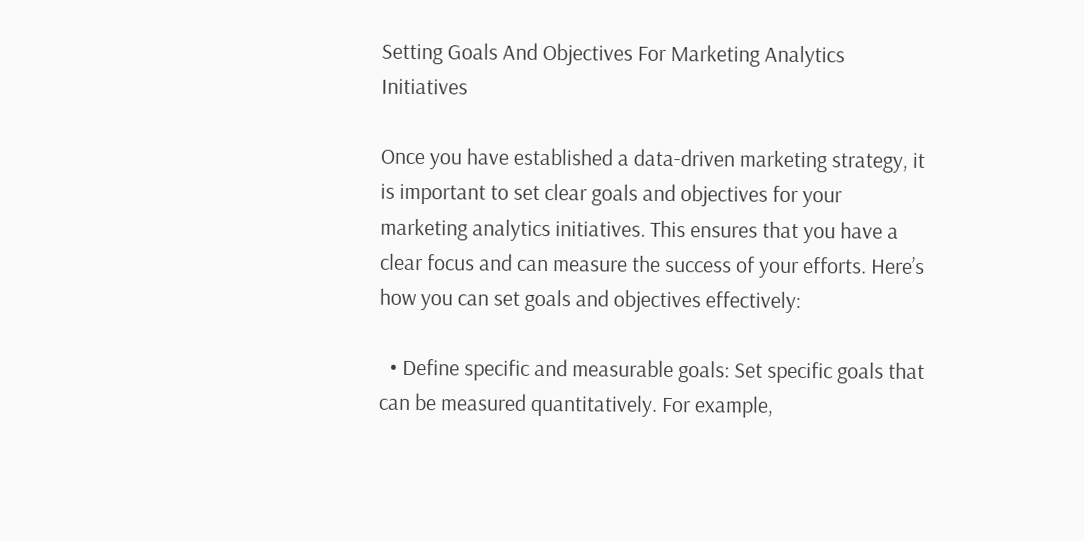Setting Goals And Objectives For Marketing Analytics Initiatives

Once you have established a data-driven marketing strategy, it is important to set clear goals and objectives for your marketing analytics initiatives. This ensures that you have a clear focus and can measure the success of your efforts. Here’s how you can set goals and objectives effectively:

  • Define specific and measurable goals: Set specific goals that can be measured quantitatively. For example,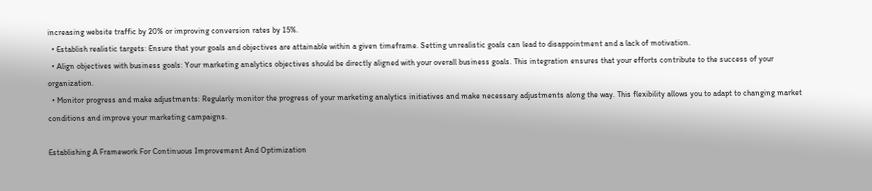increasing website traffic by 20% or improving conversion rates by 15%.
  • Establish realistic targets: Ensure that your goals and objectives are attainable within a given timeframe. Setting unrealistic goals can lead to disappointment and a lack of motivation.
  • Align objectives with business goals: Your marketing analytics objectives should be directly aligned with your overall business goals. This integration ensures that your efforts contribute to the success of your organization.
  • Monitor progress and make adjustments: Regularly monitor the progress of your marketing analytics initiatives and make necessary adjustments along the way. This flexibility allows you to adapt to changing market conditions and improve your marketing campaigns.

Establishing A Framework For Continuous Improvement And Optimization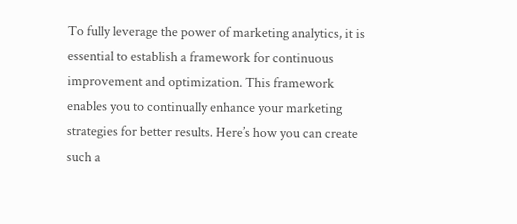To fully leverage the power of marketing analytics, it is essential to establish a framework for continuous improvement and optimization. This framework enables you to continually enhance your marketing strategies for better results. Here’s how you can create such a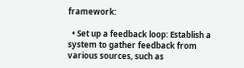framework:

  • Set up a feedback loop: Establish a system to gather feedback from various sources, such as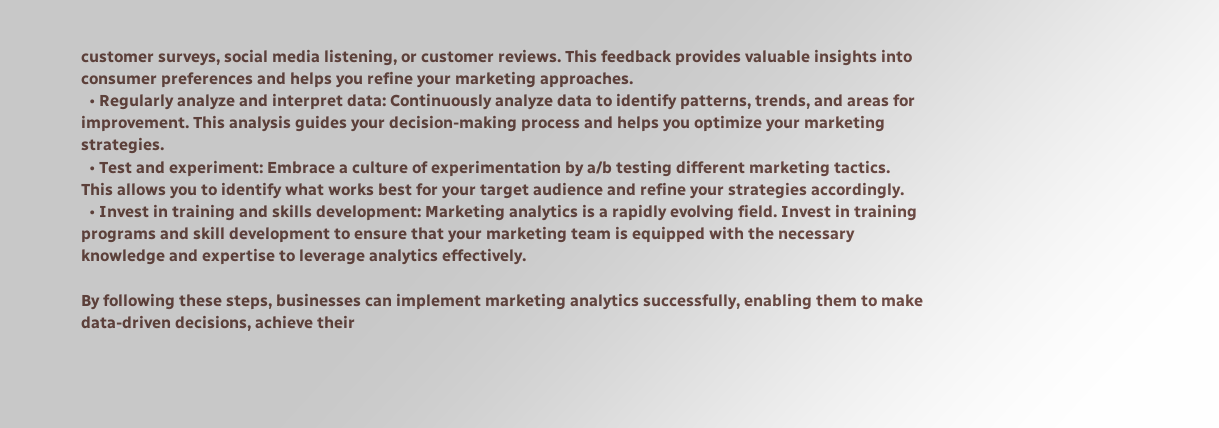customer surveys, social media listening, or customer reviews. This feedback provides valuable insights into consumer preferences and helps you refine your marketing approaches.
  • Regularly analyze and interpret data: Continuously analyze data to identify patterns, trends, and areas for improvement. This analysis guides your decision-making process and helps you optimize your marketing strategies.
  • Test and experiment: Embrace a culture of experimentation by a/b testing different marketing tactics. This allows you to identify what works best for your target audience and refine your strategies accordingly.
  • Invest in training and skills development: Marketing analytics is a rapidly evolving field. Invest in training programs and skill development to ensure that your marketing team is equipped with the necessary knowledge and expertise to leverage analytics effectively.

By following these steps, businesses can implement marketing analytics successfully, enabling them to make data-driven decisions, achieve their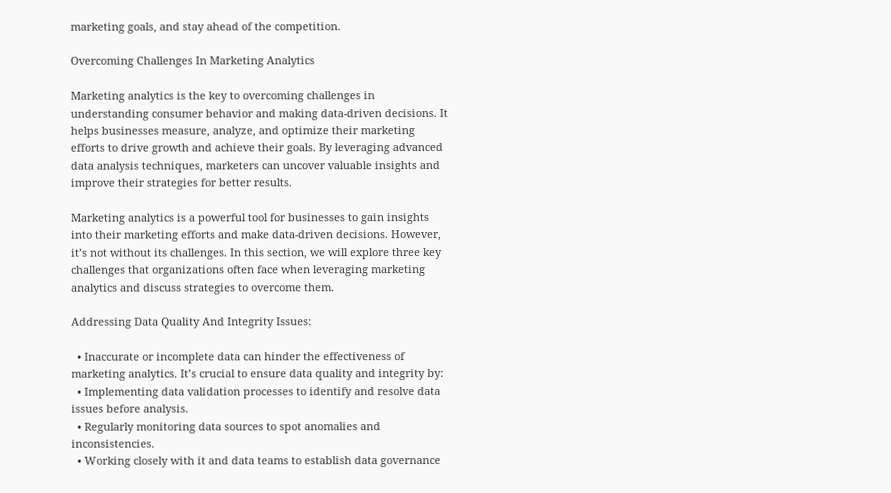marketing goals, and stay ahead of the competition.

Overcoming Challenges In Marketing Analytics

Marketing analytics is the key to overcoming challenges in understanding consumer behavior and making data-driven decisions. It helps businesses measure, analyze, and optimize their marketing efforts to drive growth and achieve their goals. By leveraging advanced data analysis techniques, marketers can uncover valuable insights and improve their strategies for better results.

Marketing analytics is a powerful tool for businesses to gain insights into their marketing efforts and make data-driven decisions. However, it’s not without its challenges. In this section, we will explore three key challenges that organizations often face when leveraging marketing analytics and discuss strategies to overcome them.

Addressing Data Quality And Integrity Issues:

  • Inaccurate or incomplete data can hinder the effectiveness of marketing analytics. It’s crucial to ensure data quality and integrity by:
  • Implementing data validation processes to identify and resolve data issues before analysis.
  • Regularly monitoring data sources to spot anomalies and inconsistencies.
  • Working closely with it and data teams to establish data governance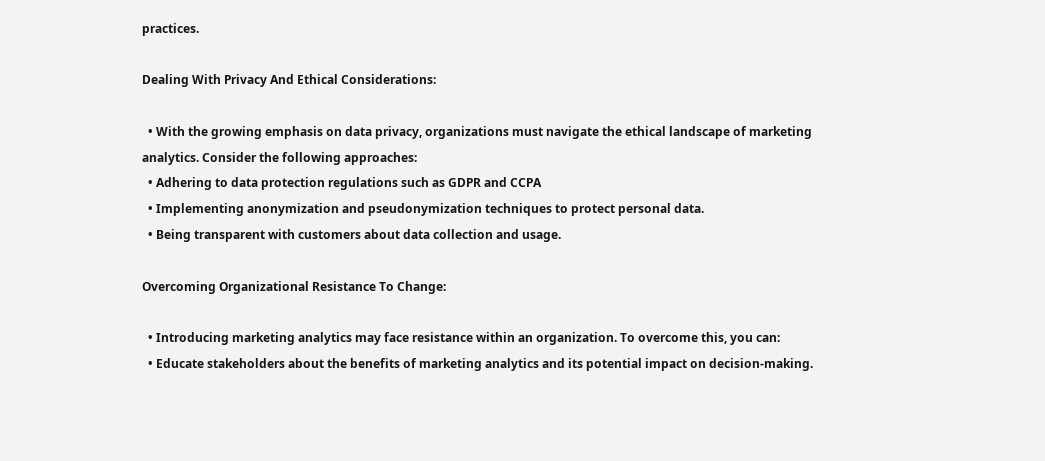practices.

Dealing With Privacy And Ethical Considerations:

  • With the growing emphasis on data privacy, organizations must navigate the ethical landscape of marketing analytics. Consider the following approaches:
  • Adhering to data protection regulations such as GDPR and CCPA
  • Implementing anonymization and pseudonymization techniques to protect personal data.
  • Being transparent with customers about data collection and usage.

Overcoming Organizational Resistance To Change:

  • Introducing marketing analytics may face resistance within an organization. To overcome this, you can:
  • Educate stakeholders about the benefits of marketing analytics and its potential impact on decision-making.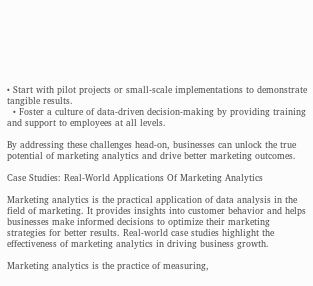• Start with pilot projects or small-scale implementations to demonstrate tangible results.
  • Foster a culture of data-driven decision-making by providing training and support to employees at all levels.

By addressing these challenges head-on, businesses can unlock the true potential of marketing analytics and drive better marketing outcomes.

Case Studies: Real-World Applications Of Marketing Analytics

Marketing analytics is the practical application of data analysis in the field of marketing. It provides insights into customer behavior and helps businesses make informed decisions to optimize their marketing strategies for better results. Real-world case studies highlight the effectiveness of marketing analytics in driving business growth.

Marketing analytics is the practice of measuring,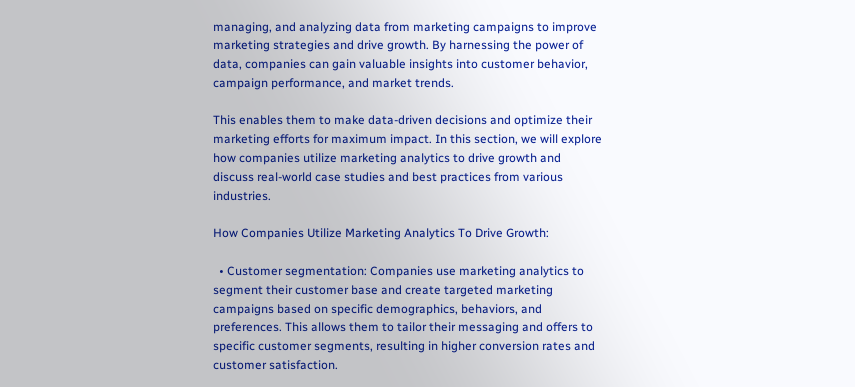managing, and analyzing data from marketing campaigns to improve marketing strategies and drive growth. By harnessing the power of data, companies can gain valuable insights into customer behavior, campaign performance, and market trends.

This enables them to make data-driven decisions and optimize their marketing efforts for maximum impact. In this section, we will explore how companies utilize marketing analytics to drive growth and discuss real-world case studies and best practices from various industries.

How Companies Utilize Marketing Analytics To Drive Growth:

  • Customer segmentation: Companies use marketing analytics to segment their customer base and create targeted marketing campaigns based on specific demographics, behaviors, and preferences. This allows them to tailor their messaging and offers to specific customer segments, resulting in higher conversion rates and customer satisfaction.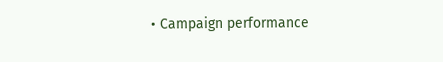• Campaign performance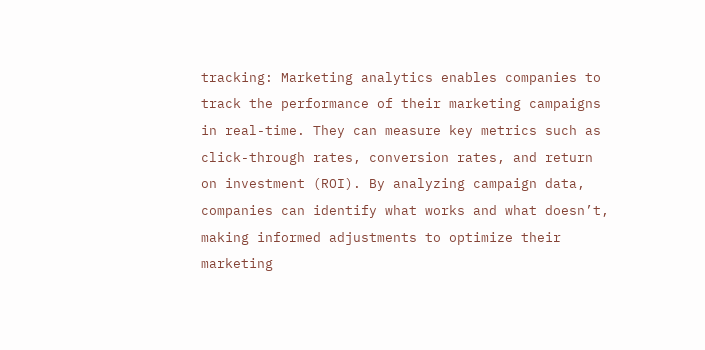tracking: Marketing analytics enables companies to track the performance of their marketing campaigns in real-time. They can measure key metrics such as click-through rates, conversion rates, and return on investment (ROI). By analyzing campaign data, companies can identify what works and what doesn’t, making informed adjustments to optimize their marketing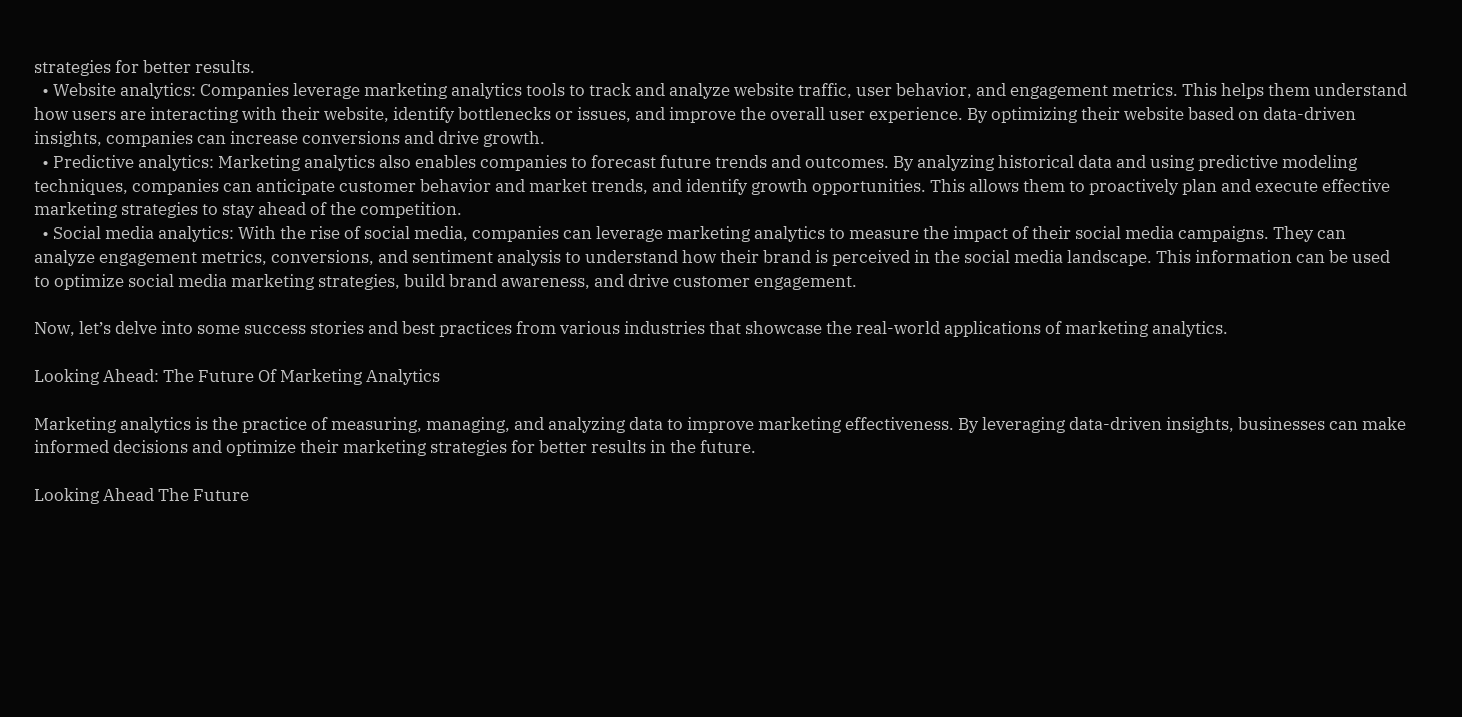strategies for better results.
  • Website analytics: Companies leverage marketing analytics tools to track and analyze website traffic, user behavior, and engagement metrics. This helps them understand how users are interacting with their website, identify bottlenecks or issues, and improve the overall user experience. By optimizing their website based on data-driven insights, companies can increase conversions and drive growth.
  • Predictive analytics: Marketing analytics also enables companies to forecast future trends and outcomes. By analyzing historical data and using predictive modeling techniques, companies can anticipate customer behavior and market trends, and identify growth opportunities. This allows them to proactively plan and execute effective marketing strategies to stay ahead of the competition.
  • Social media analytics: With the rise of social media, companies can leverage marketing analytics to measure the impact of their social media campaigns. They can analyze engagement metrics, conversions, and sentiment analysis to understand how their brand is perceived in the social media landscape. This information can be used to optimize social media marketing strategies, build brand awareness, and drive customer engagement.

Now, let’s delve into some success stories and best practices from various industries that showcase the real-world applications of marketing analytics.

Looking Ahead: The Future Of Marketing Analytics

Marketing analytics is the practice of measuring, managing, and analyzing data to improve marketing effectiveness. By leveraging data-driven insights, businesses can make informed decisions and optimize their marketing strategies for better results in the future.

Looking Ahead The Future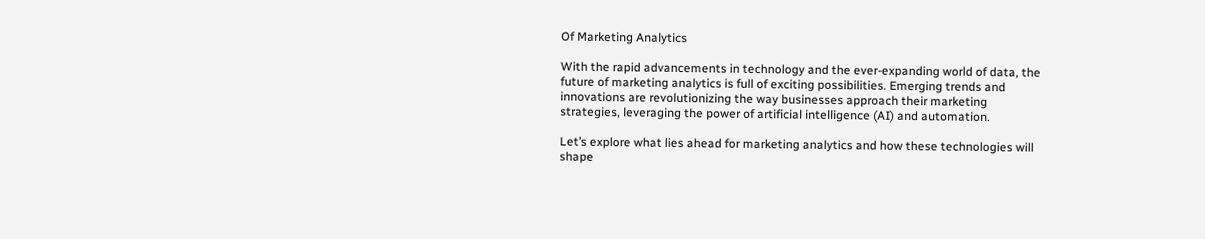Of Marketing Analytics

With the rapid advancements in technology and the ever-expanding world of data, the future of marketing analytics is full of exciting possibilities. Emerging trends and innovations are revolutionizing the way businesses approach their marketing strategies, leveraging the power of artificial intelligence (AI) and automation.

Let’s explore what lies ahead for marketing analytics and how these technologies will shape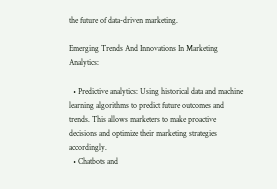the future of data-driven marketing.

Emerging Trends And Innovations In Marketing Analytics:

  • Predictive analytics: Using historical data and machine learning algorithms to predict future outcomes and trends. This allows marketers to make proactive decisions and optimize their marketing strategies accordingly.
  • Chatbots and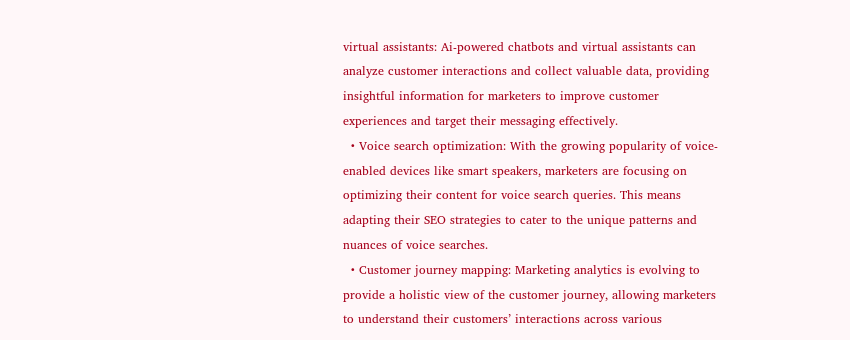virtual assistants: Ai-powered chatbots and virtual assistants can analyze customer interactions and collect valuable data, providing insightful information for marketers to improve customer experiences and target their messaging effectively.
  • Voice search optimization: With the growing popularity of voice-enabled devices like smart speakers, marketers are focusing on optimizing their content for voice search queries. This means adapting their SEO strategies to cater to the unique patterns and nuances of voice searches.
  • Customer journey mapping: Marketing analytics is evolving to provide a holistic view of the customer journey, allowing marketers to understand their customers’ interactions across various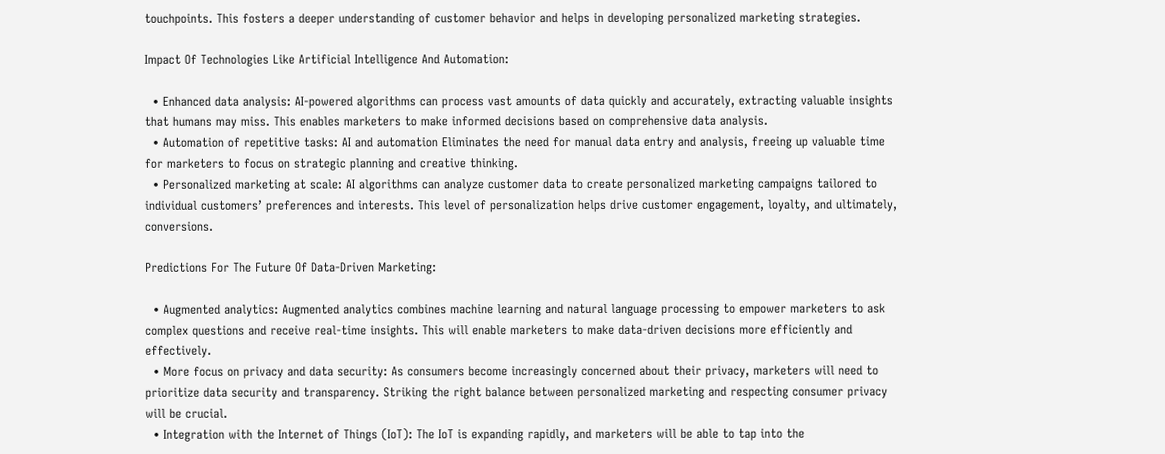touchpoints. This fosters a deeper understanding of customer behavior and helps in developing personalized marketing strategies.

Impact Of Technologies Like Artificial Intelligence And Automation:

  • Enhanced data analysis: AI-powered algorithms can process vast amounts of data quickly and accurately, extracting valuable insights that humans may miss. This enables marketers to make informed decisions based on comprehensive data analysis.
  • Automation of repetitive tasks: AI and automation Eliminates the need for manual data entry and analysis, freeing up valuable time for marketers to focus on strategic planning and creative thinking.
  • Personalized marketing at scale: AI algorithms can analyze customer data to create personalized marketing campaigns tailored to individual customers’ preferences and interests. This level of personalization helps drive customer engagement, loyalty, and ultimately, conversions.

Predictions For The Future Of Data-Driven Marketing:

  • Augmented analytics: Augmented analytics combines machine learning and natural language processing to empower marketers to ask complex questions and receive real-time insights. This will enable marketers to make data-driven decisions more efficiently and effectively.
  • More focus on privacy and data security: As consumers become increasingly concerned about their privacy, marketers will need to prioritize data security and transparency. Striking the right balance between personalized marketing and respecting consumer privacy will be crucial.
  • Integration with the Internet of Things (IoT): The IoT is expanding rapidly, and marketers will be able to tap into the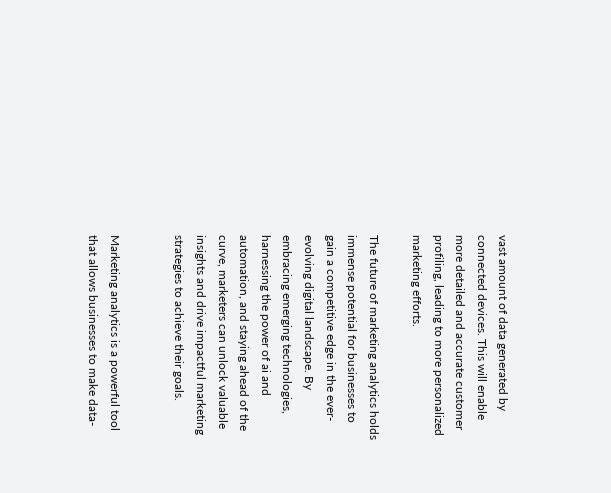vast amount of data generated by connected devices. This will enable more detailed and accurate customer profiling, leading to more personalized marketing efforts.

The future of marketing analytics holds immense potential for businesses to gain a competitive edge in the ever-evolving digital landscape. By embracing emerging technologies, harnessing the power of ai and automation, and staying ahead of the curve, marketers can unlock valuable insights and drive impactful marketing strategies to achieve their goals.


Marketing analytics is a powerful tool that allows businesses to make data-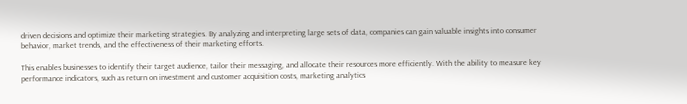driven decisions and optimize their marketing strategies. By analyzing and interpreting large sets of data, companies can gain valuable insights into consumer behavior, market trends, and the effectiveness of their marketing efforts.

This enables businesses to identify their target audience, tailor their messaging, and allocate their resources more efficiently. With the ability to measure key performance indicators, such as return on investment and customer acquisition costs, marketing analytics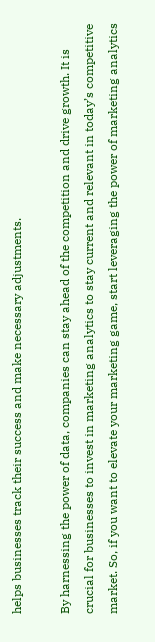helps businesses track their success and make necessary adjustments.

By harnessing the power of data, companies can stay ahead of the competition and drive growth. It is crucial for businesses to invest in marketing analytics to stay current and relevant in today’s competitive market. So, if you want to elevate your marketing game, start leveraging the power of marketing analytics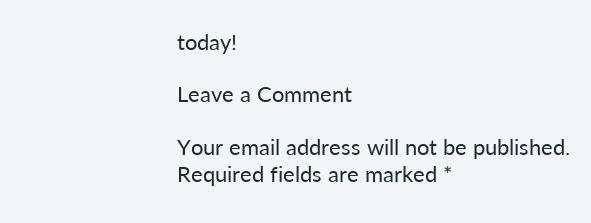today!

Leave a Comment

Your email address will not be published. Required fields are marked *